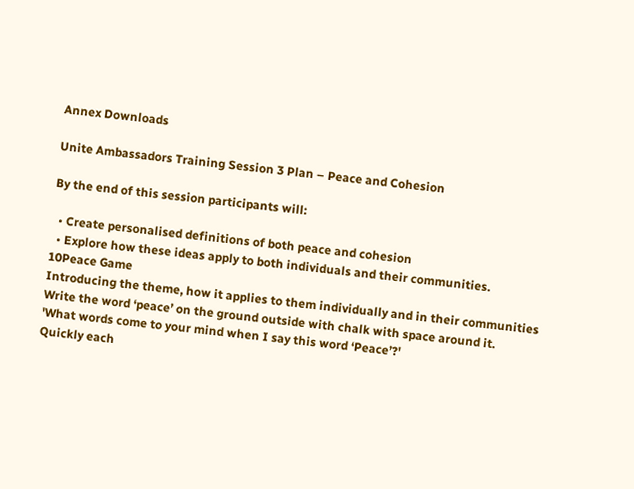Annex Downloads

Unite Ambassadors Training Session 3 Plan – Peace and Cohesion

By the end of this session participants will:

  • Create personalised definitions of both peace and cohesion
  • Explore how these ideas apply to both individuals and their communities.
10Peace Game
Introducing the theme, how it applies to them individually and in their communities
Write the word ‘peace’ on the ground outside with chalk with space around it.
'What words come to your mind when I say this word ‘Peace’?'
Quickly each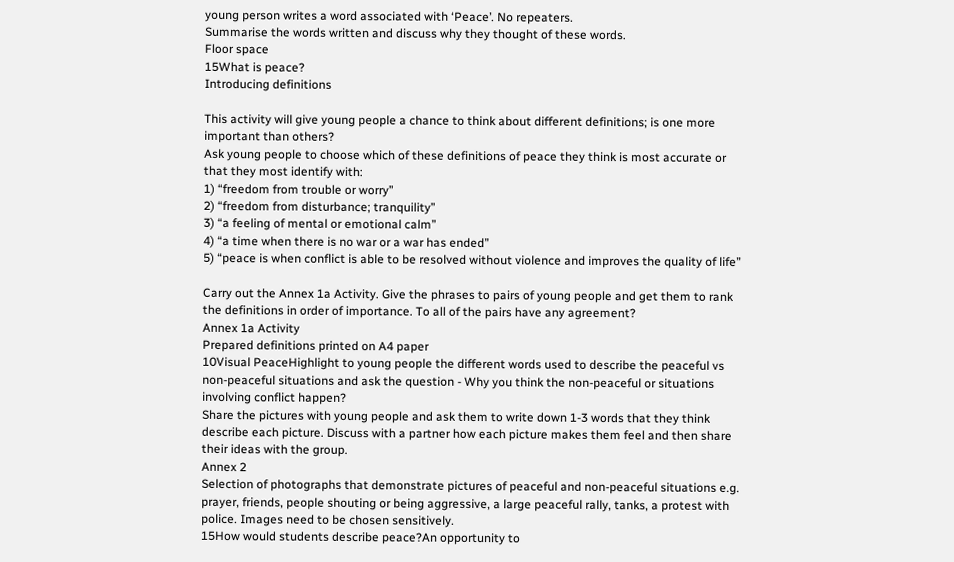young person writes a word associated with ‘Peace’. No repeaters.
Summarise the words written and discuss why they thought of these words.
Floor space
15What is peace?
Introducing definitions

This activity will give young people a chance to think about different definitions; is one more important than others?
Ask young people to choose which of these definitions of peace they think is most accurate or that they most identify with:
1) “freedom from trouble or worry”
2) “freedom from disturbance; tranquility”
3) “a feeling of mental or emotional calm”
4) “a time when there is no war or a war has ended”
5) “peace is when conflict is able to be resolved without violence and improves the quality of life”

Carry out the Annex 1a Activity. Give the phrases to pairs of young people and get them to rank the definitions in order of importance. To all of the pairs have any agreement?
Annex 1a Activity
Prepared definitions printed on A4 paper
10Visual PeaceHighlight to young people the different words used to describe the peaceful vs non-peaceful situations and ask the question - Why you think the non-peaceful or situations involving conflict happen?
Share the pictures with young people and ask them to write down 1-3 words that they think describe each picture. Discuss with a partner how each picture makes them feel and then share their ideas with the group.
Annex 2
Selection of photographs that demonstrate pictures of peaceful and non-peaceful situations e.g. prayer, friends, people shouting or being aggressive, a large peaceful rally, tanks, a protest with police. Images need to be chosen sensitively.
15How would students describe peace?An opportunity to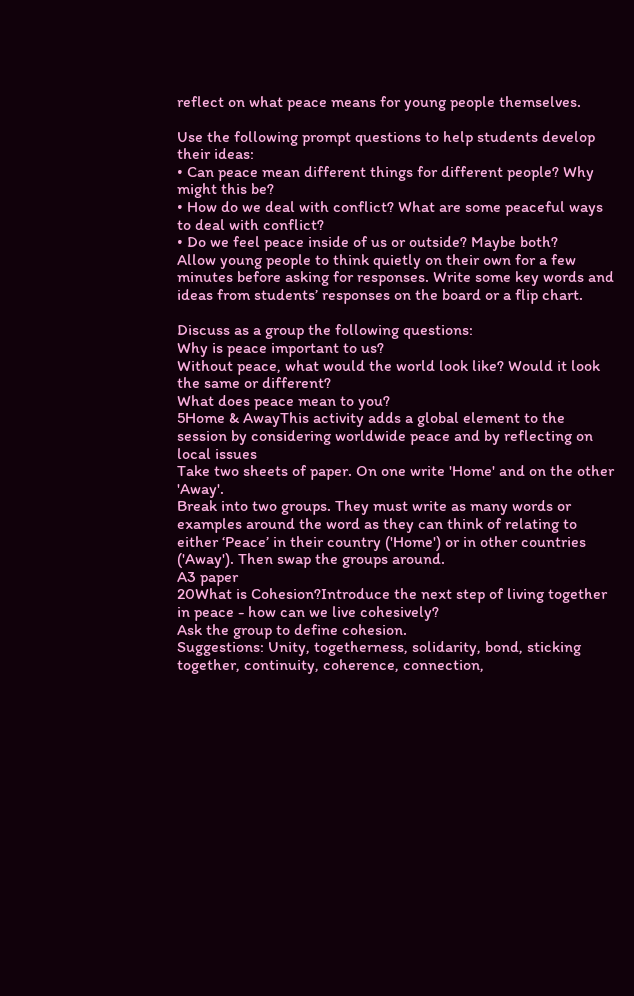reflect on what peace means for young people themselves.

Use the following prompt questions to help students develop their ideas:
• Can peace mean different things for different people? Why might this be?
• How do we deal with conflict? What are some peaceful ways to deal with conflict?
• Do we feel peace inside of us or outside? Maybe both?
Allow young people to think quietly on their own for a few minutes before asking for responses. Write some key words and ideas from students’ responses on the board or a flip chart.

Discuss as a group the following questions:
Why is peace important to us?
Without peace, what would the world look like? Would it look the same or different?
What does peace mean to you?
5Home & AwayThis activity adds a global element to the session by considering worldwide peace and by reflecting on local issues
Take two sheets of paper. On one write 'Home' and on the other 'Away'.
Break into two groups. They must write as many words or examples around the word as they can think of relating to either ‘Peace’ in their country ('Home') or in other countries ('Away'). Then swap the groups around.
A3 paper
20What is Cohesion?Introduce the next step of living together in peace - how can we live cohesively?
Ask the group to define cohesion.
Suggestions: Unity, togetherness, solidarity, bond, sticking together, continuity, coherence, connection,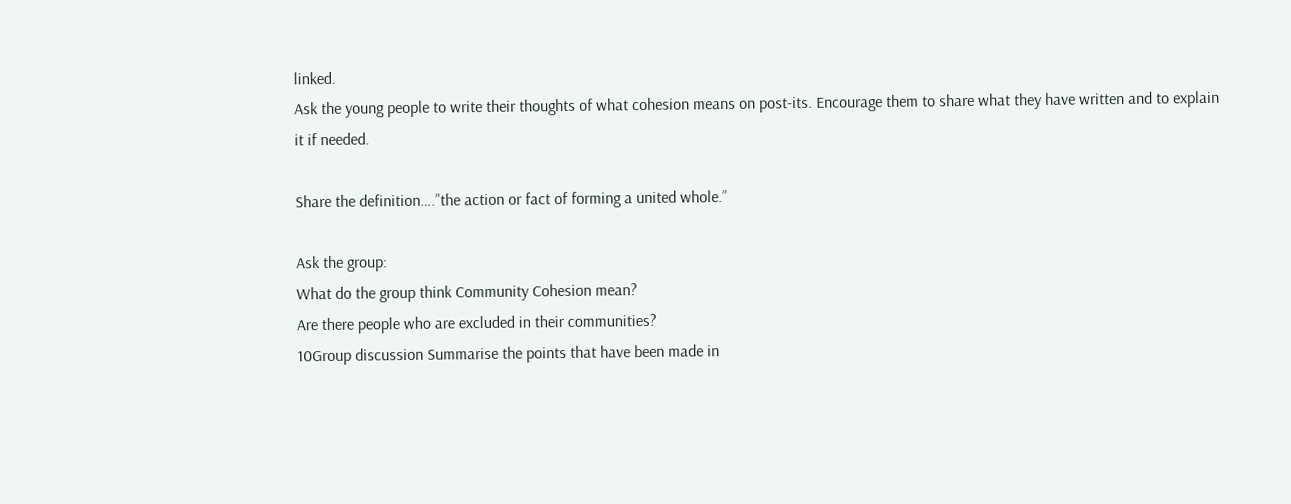linked.
Ask the young people to write their thoughts of what cohesion means on post-its. Encourage them to share what they have written and to explain it if needed.

Share the definition….”the action or fact of forming a united whole.”

Ask the group:
What do the group think Community Cohesion mean?
Are there people who are excluded in their communities?
10Group discussion Summarise the points that have been made in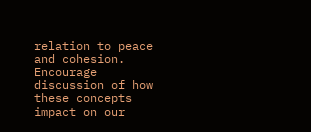relation to peace and cohesion. Encourage discussion of how these concepts impact on our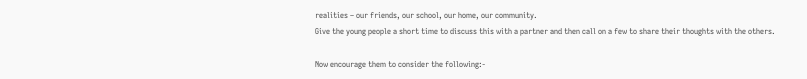realities – our friends, our school, our home, our community.
Give the young people a short time to discuss this with a partner and then call on a few to share their thoughts with the others.

Now encourage them to consider the following:-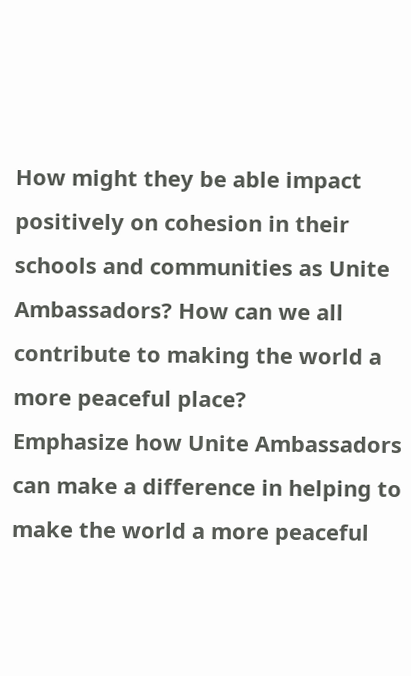How might they be able impact positively on cohesion in their schools and communities as Unite Ambassadors? How can we all contribute to making the world a more peaceful place?
Emphasize how Unite Ambassadors can make a difference in helping to make the world a more peaceful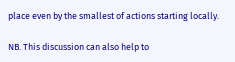place even by the smallest of actions starting locally.

NB. This discussion can also help to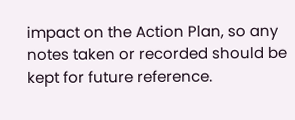impact on the Action Plan, so any notes taken or recorded should be kept for future reference.